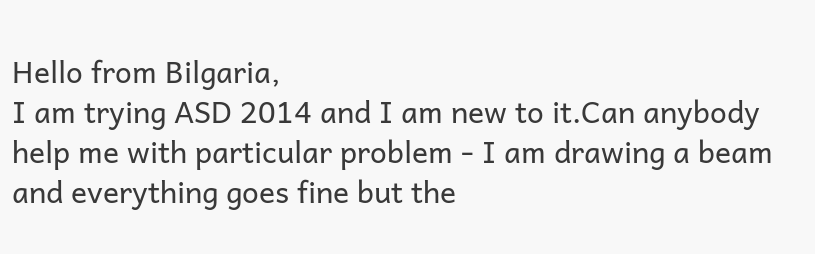Hello from Bilgaria,
I am trying ASD 2014 and I am new to it.Can anybody help me with particular problem - I am drawing a beam and everything goes fine but the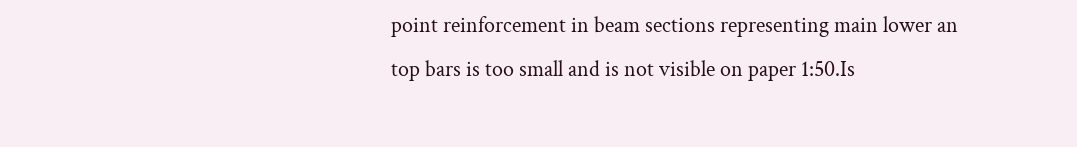point reinforcement in beam sections representing main lower an top bars is too small and is not visible on paper 1:50.Is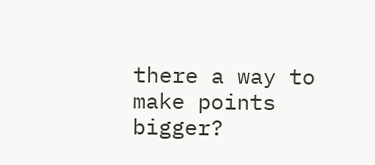there a way to make points bigger?